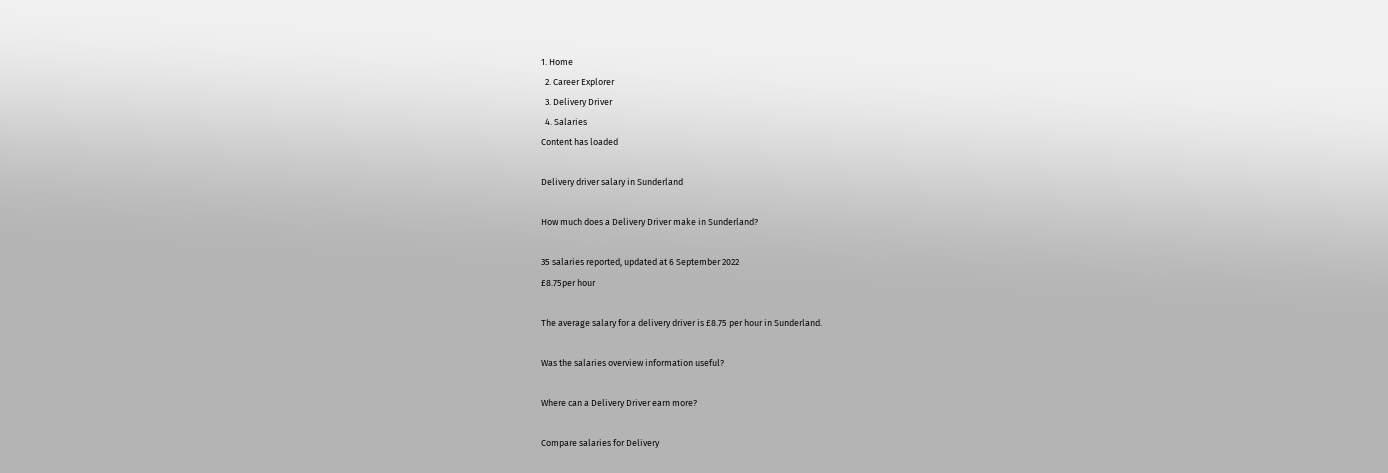1. Home
  2. Career Explorer
  3. Delivery Driver
  4. Salaries
Content has loaded

Delivery driver salary in Sunderland

How much does a Delivery Driver make in Sunderland?

35 salaries reported, updated at 6 September 2022
£8.75per hour

The average salary for a delivery driver is £8.75 per hour in Sunderland.

Was the salaries overview information useful?

Where can a Delivery Driver earn more?

Compare salaries for Delivery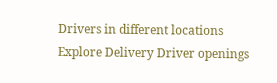Drivers in different locations
Explore Delivery Driver openings